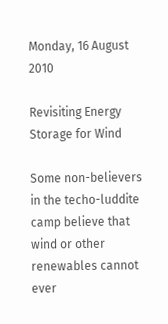Monday, 16 August 2010

Revisiting Energy Storage for Wind

Some non-believers in the techo-luddite camp believe that wind or other renewables cannot ever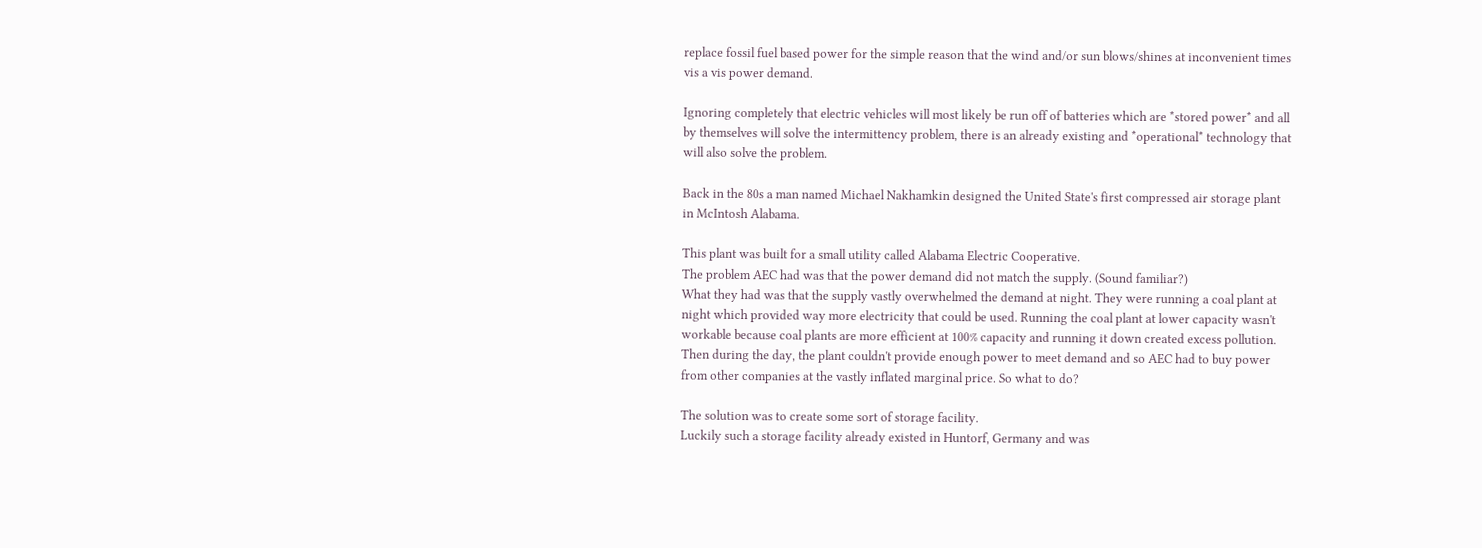replace fossil fuel based power for the simple reason that the wind and/or sun blows/shines at inconvenient times vis a vis power demand.

Ignoring completely that electric vehicles will most likely be run off of batteries which are *stored power* and all by themselves will solve the intermittency problem, there is an already existing and *operational* technology that will also solve the problem.

Back in the 80s a man named Michael Nakhamkin designed the United State's first compressed air storage plant in McIntosh Alabama.

This plant was built for a small utility called Alabama Electric Cooperative.
The problem AEC had was that the power demand did not match the supply. (Sound familiar?)
What they had was that the supply vastly overwhelmed the demand at night. They were running a coal plant at night which provided way more electricity that could be used. Running the coal plant at lower capacity wasn't workable because coal plants are more efficient at 100% capacity and running it down created excess pollution. Then during the day, the plant couldn't provide enough power to meet demand and so AEC had to buy power from other companies at the vastly inflated marginal price. So what to do?

The solution was to create some sort of storage facility.
Luckily such a storage facility already existed in Huntorf, Germany and was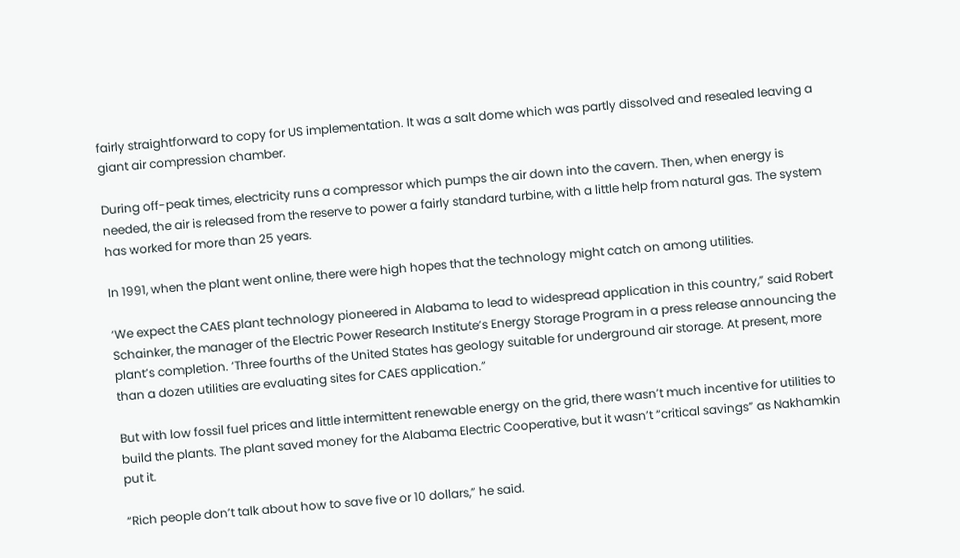fairly straightforward to copy for US implementation. It was a salt dome which was partly dissolved and resealed leaving a giant air compression chamber.

During off-peak times, electricity runs a compressor which pumps the air down into the cavern. Then, when energy is needed, the air is released from the reserve to power a fairly standard turbine, with a little help from natural gas. The system has worked for more than 25 years.

In 1991, when the plant went online, there were high hopes that the technology might catch on among utilities.

‘We expect the CAES plant technology pioneered in Alabama to lead to widespread application in this country,” said Robert Schainker, the manager of the Electric Power Research Institute’s Energy Storage Program in a press release announcing the plant’s completion. ‘Three fourths of the United States has geology suitable for underground air storage. At present, more than a dozen utilities are evaluating sites for CAES application.”

But with low fossil fuel prices and little intermittent renewable energy on the grid, there wasn’t much incentive for utilities to build the plants. The plant saved money for the Alabama Electric Cooperative, but it wasn’t “critical savings” as Nakhamkin put it.

“Rich people don’t talk about how to save five or 10 dollars,” he said.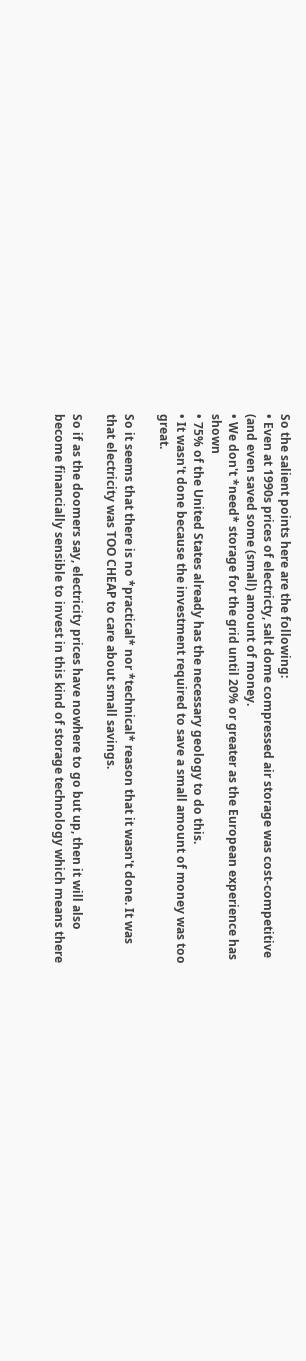So the salient points here are the following:
• Even at 1990s prices of electricty, salt dome compressed air storage was cost-competitive (and even saved some (small) amount of money.
• We don't *need* storage for the grid until 20% or greater as the European experience has shown
• 75% of the United States already has the necessary geology to do this.
• It wasn't done because the investment required to save a small amount of money was too great.

So it seems that there is no *practical* nor *technical* reason that it wasn't done. It was that electricity was TOO CHEAP to care about small savings.

So if as the doomers say, electricity prices have nowhere to go but up, then it will also become financially sensible to invest in this kind of storage technology which means there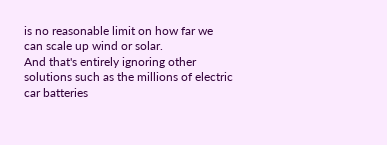is no reasonable limit on how far we can scale up wind or solar.
And that's entirely ignoring other solutions such as the millions of electric car batteries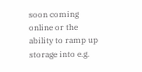soon coming online or the ability to ramp up storage into e.g.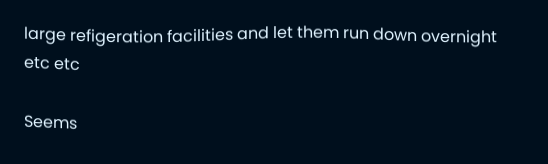large refigeration facilities and let them run down overnight etc etc

Seems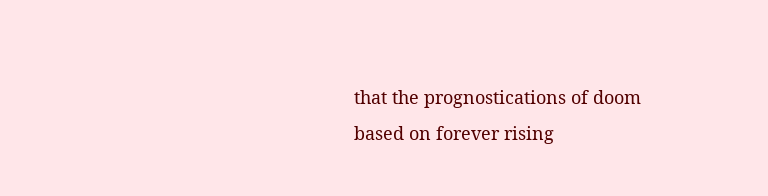that the prognostications of doom based on forever rising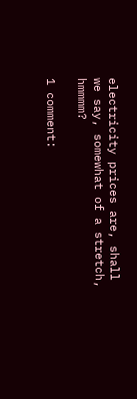electricity prices are, shall we say, somewhat of a stretch, hmmmm?

1 comment: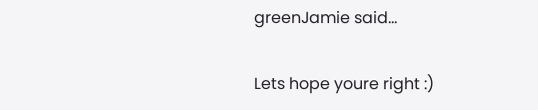greenJamie said...

Lets hope youre right :)